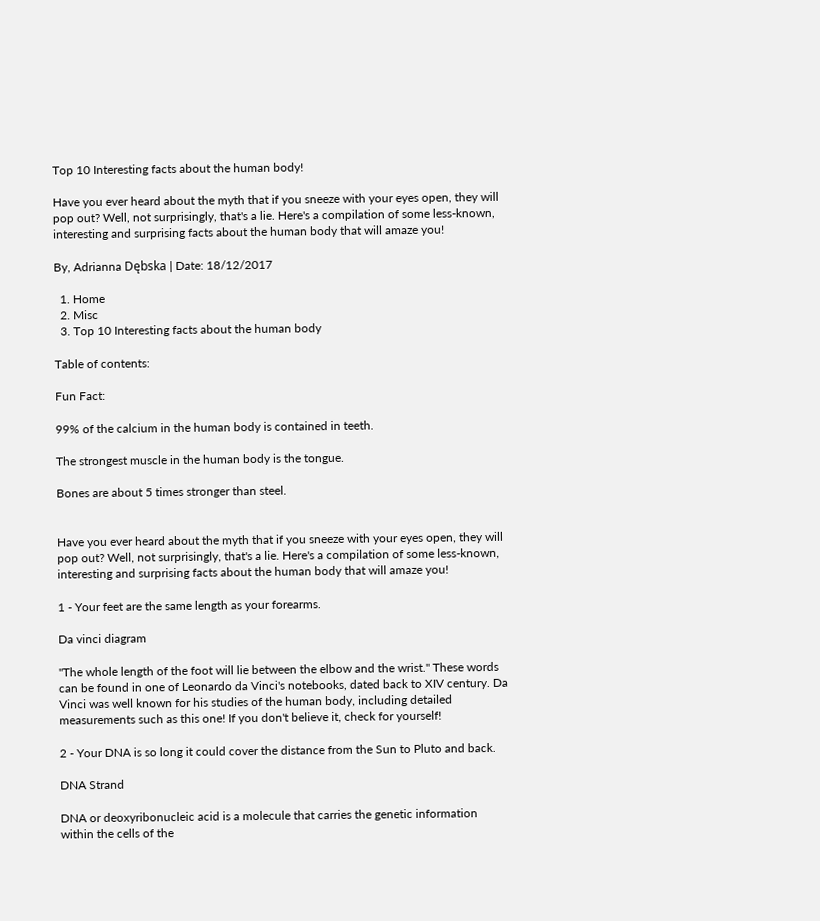Top 10 Interesting facts about the human body!

Have you ever heard about the myth that if you sneeze with your eyes open, they will pop out? Well, not surprisingly, that's a lie. Here's a compilation of some less-known, interesting and surprising facts about the human body that will amaze you!

By, Adrianna Dębska | Date: 18/12/2017

  1. Home
  2. Misc
  3. Top 10 Interesting facts about the human body

Table of contents:

Fun Fact:

99% of the calcium in the human body is contained in teeth.

The strongest muscle in the human body is the tongue.

Bones are about 5 times stronger than steel.


Have you ever heard about the myth that if you sneeze with your eyes open, they will pop out? Well, not surprisingly, that's a lie. Here's a compilation of some less-known, interesting and surprising facts about the human body that will amaze you!

1 - Your feet are the same length as your forearms.

Da vinci diagram

"The whole length of the foot will lie between the elbow and the wrist." These words can be found in one of Leonardo da Vinci's notebooks, dated back to XIV century. Da Vinci was well known for his studies of the human body, including detailed measurements such as this one! If you don't believe it, check for yourself!

2 - Your DNA is so long it could cover the distance from the Sun to Pluto and back.

DNA Strand

DNA or deoxyribonucleic acid is a molecule that carries the genetic information within the cells of the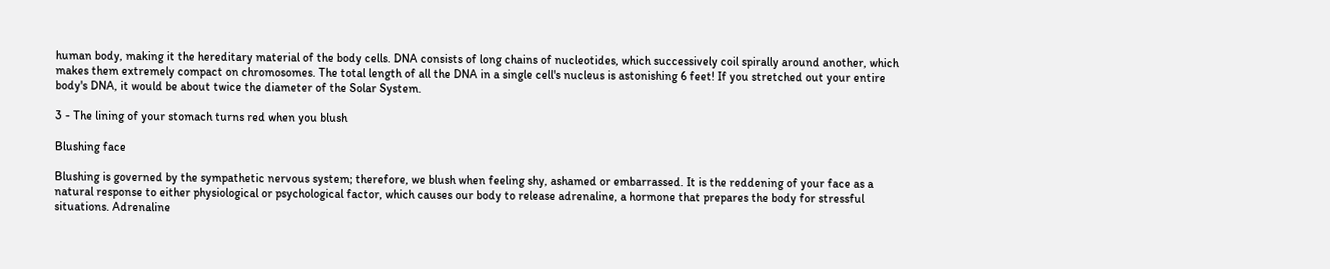human body, making it the hereditary material of the body cells. DNA consists of long chains of nucleotides, which successively coil spirally around another, which makes them extremely compact on chromosomes. The total length of all the DNA in a single cell's nucleus is astonishing 6 feet! If you stretched out your entire body's DNA, it would be about twice the diameter of the Solar System.

3 - The lining of your stomach turns red when you blush

Blushing face

Blushing is governed by the sympathetic nervous system; therefore, we blush when feeling shy, ashamed or embarrassed. It is the reddening of your face as a natural response to either physiological or psychological factor, which causes our body to release adrenaline, a hormone that prepares the body for stressful situations. Adrenaline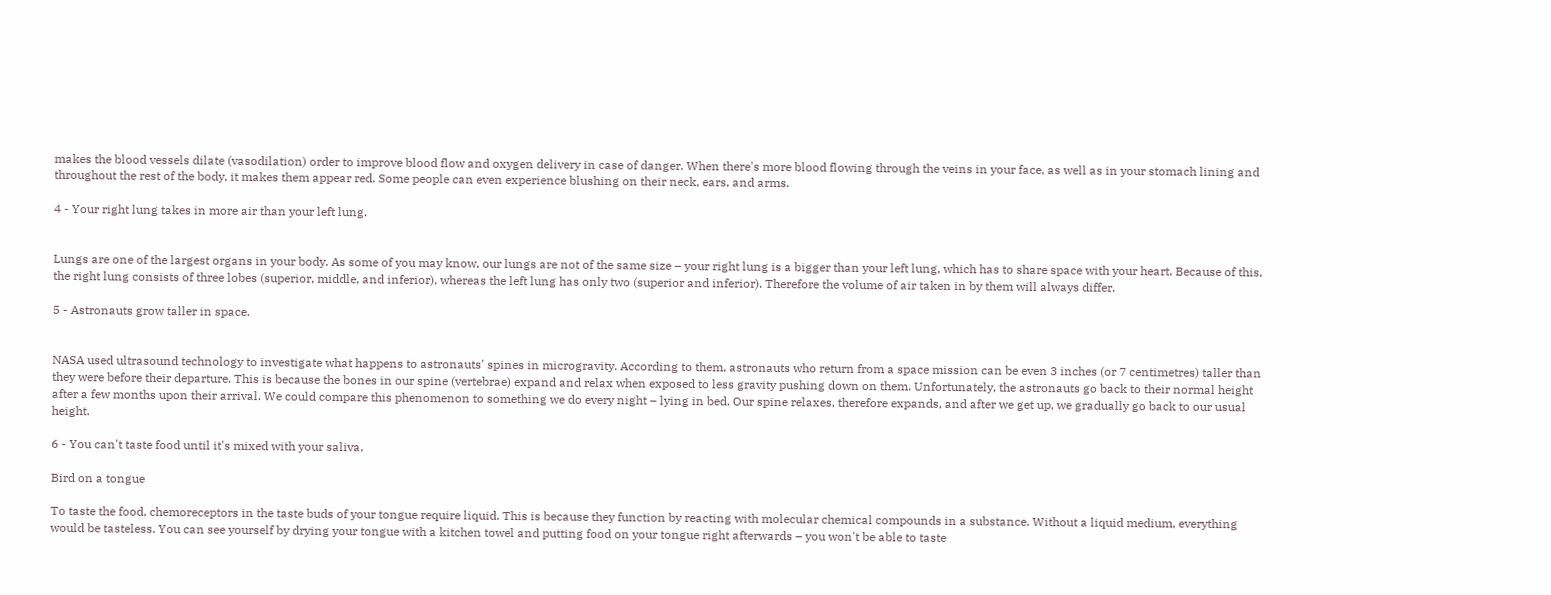makes the blood vessels dilate (vasodilation) order to improve blood flow and oxygen delivery in case of danger. When there's more blood flowing through the veins in your face, as well as in your stomach lining and throughout the rest of the body, it makes them appear red. Some people can even experience blushing on their neck, ears, and arms.

4 - Your right lung takes in more air than your left lung.


Lungs are one of the largest organs in your body. As some of you may know, our lungs are not of the same size – your right lung is a bigger than your left lung, which has to share space with your heart. Because of this, the right lung consists of three lobes (superior, middle, and inferior), whereas the left lung has only two (superior and inferior). Therefore the volume of air taken in by them will always differ.

5 - Astronauts grow taller in space.


NASA used ultrasound technology to investigate what happens to astronauts' spines in microgravity. According to them, astronauts who return from a space mission can be even 3 inches (or 7 centimetres) taller than they were before their departure. This is because the bones in our spine (vertebrae) expand and relax when exposed to less gravity pushing down on them. Unfortunately, the astronauts go back to their normal height after a few months upon their arrival. We could compare this phenomenon to something we do every night – lying in bed. Our spine relaxes, therefore expands, and after we get up, we gradually go back to our usual height.

6 - You can't taste food until it's mixed with your saliva.

Bird on a tongue

To taste the food, chemoreceptors in the taste buds of your tongue require liquid. This is because they function by reacting with molecular chemical compounds in a substance. Without a liquid medium, everything would be tasteless. You can see yourself by drying your tongue with a kitchen towel and putting food on your tongue right afterwards – you won't be able to taste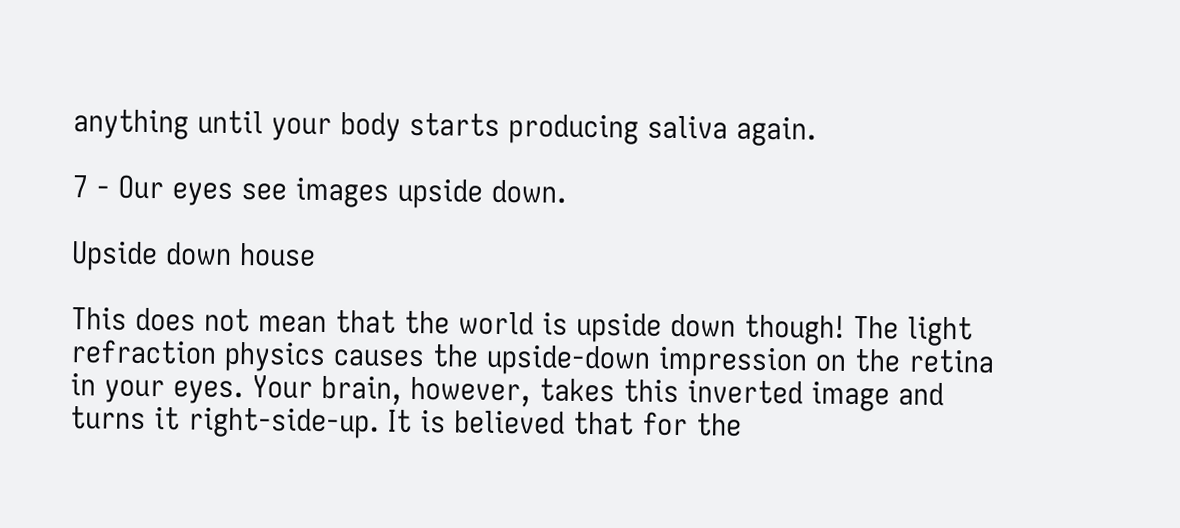anything until your body starts producing saliva again.

7 - Our eyes see images upside down.

Upside down house

This does not mean that the world is upside down though! The light refraction physics causes the upside-down impression on the retina in your eyes. Your brain, however, takes this inverted image and turns it right-side-up. It is believed that for the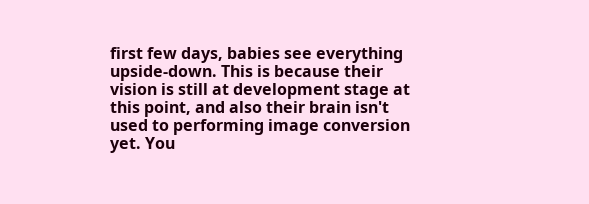first few days, babies see everything upside-down. This is because their vision is still at development stage at this point, and also their brain isn't used to performing image conversion yet. You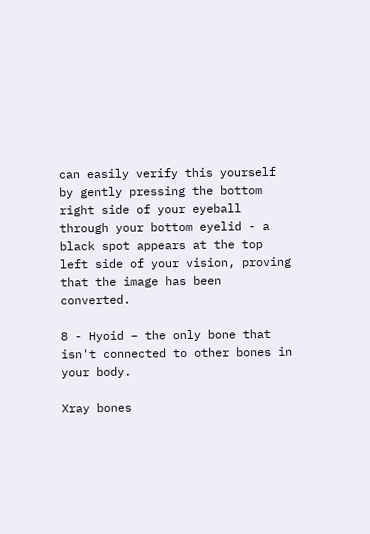can easily verify this yourself by gently pressing the bottom right side of your eyeball through your bottom eyelid - a black spot appears at the top left side of your vision, proving that the image has been converted.

8 - Hyoid – the only bone that isn't connected to other bones in your body.

Xray bones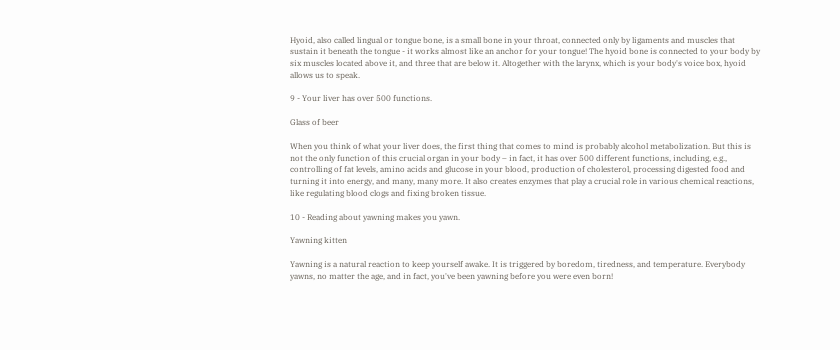Hyoid, also called lingual or tongue bone, is a small bone in your throat, connected only by ligaments and muscles that sustain it beneath the tongue - it works almost like an anchor for your tongue! The hyoid bone is connected to your body by six muscles located above it, and three that are below it. Altogether with the larynx, which is your body's voice box, hyoid allows us to speak.

9 - Your liver has over 500 functions.

Glass of beer

When you think of what your liver does, the first thing that comes to mind is probably alcohol metabolization. But this is not the only function of this crucial organ in your body – in fact, it has over 500 different functions, including, e.g., controlling of fat levels, amino acids and glucose in your blood, production of cholesterol, processing digested food and turning it into energy, and many, many more. It also creates enzymes that play a crucial role in various chemical reactions, like regulating blood clogs and fixing broken tissue.

10 - Reading about yawning makes you yawn.

Yawning kitten

Yawning is a natural reaction to keep yourself awake. It is triggered by boredom, tiredness, and temperature. Everybody yawns, no matter the age, and in fact, you've been yawning before you were even born!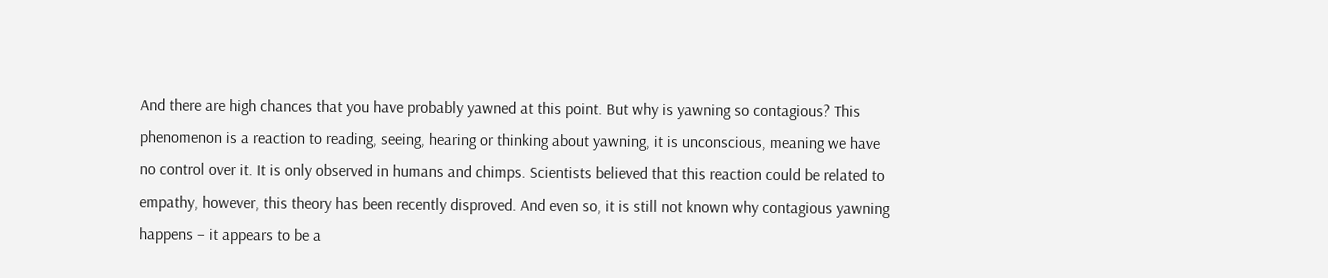And there are high chances that you have probably yawned at this point. But why is yawning so contagious? This phenomenon is a reaction to reading, seeing, hearing or thinking about yawning, it is unconscious, meaning we have no control over it. It is only observed in humans and chimps. Scientists believed that this reaction could be related to empathy, however, this theory has been recently disproved. And even so, it is still not known why contagious yawning happens – it appears to be a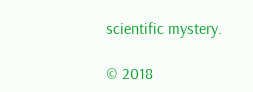scientific mystery.

© 2018